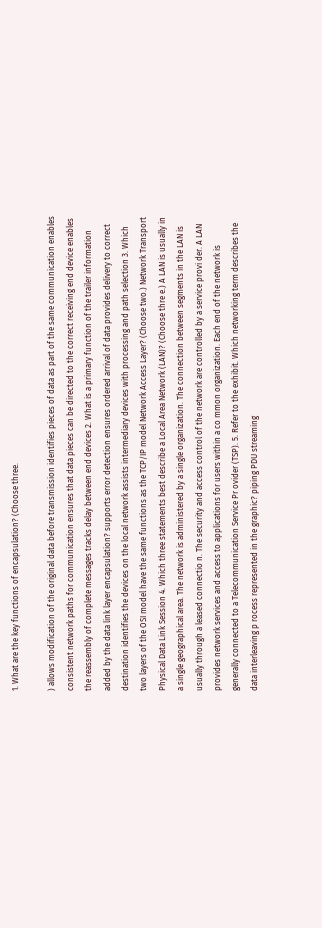1. What are the key functions of encapsulation? (Choose three.

) allows modification of the original data before transmission identifies pieces of data as part of the same communication enables consistent network paths for communication ensures that data pieces can be directed to the correct receiving end device enables the reassembly of complete messages tracks delay between end devices 2. What is a primary function of the trailer information added by the data link layer encapsulation? supports error detection ensures ordered arrival of data provides delivery to correct destination identifies the devices on the local network assists intermediary devices with processing and path selection 3. Which two layers of the OSI model have the same functions as the TCP/IP model Network Access Layer? (Choose two.) Network Transport Physical Data Link Session 4. Which three statements best describe a Local Area Network (LAN)? (Choose thre e.) A LAN is usually in a single geographical area. The network is administered by a single organization. The connection between segments in the LAN is usually through a leased connectio n. The security and access control of the network are controlled by a service provi der. A LAN provides network services and access to applications for users within a co mmon organization. Each end of the network is generally connected to a Telecommunication Service Pr ovider (TSP). 5. Refer to the exhibit. Which networking term describes the data interleaving p rocess represented in the graphic? piping PDU streaming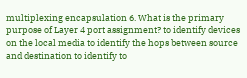multiplexing encapsulation 6. What is the primary purpose of Layer 4 port assignment? to identify devices on the local media to identify the hops between source and destination to identify to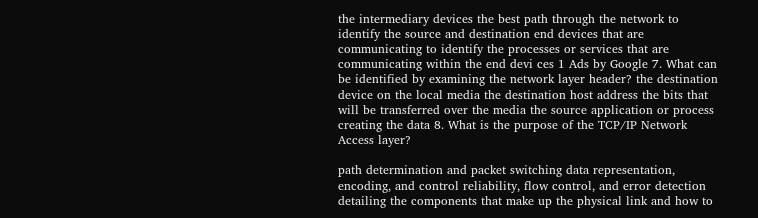the intermediary devices the best path through the network to identify the source and destination end devices that are communicating to identify the processes or services that are communicating within the end devi ces 1 Ads by Google 7. What can be identified by examining the network layer header? the destination device on the local media the destination host address the bits that will be transferred over the media the source application or process creating the data 8. What is the purpose of the TCP/IP Network Access layer?

path determination and packet switching data representation, encoding, and control reliability, flow control, and error detection detailing the components that make up the physical link and how to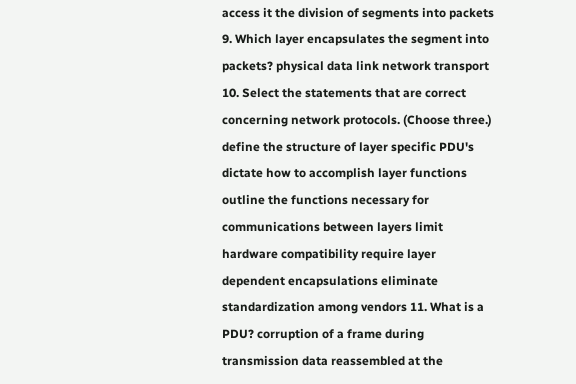access it the division of segments into packets 9. Which layer encapsulates the segment into packets? physical data link network transport 10. Select the statements that are correct concerning network protocols. (Choose three.) define the structure of layer specific PDU's dictate how to accomplish layer functions outline the functions necessary for communications between layers limit hardware compatibility require layer dependent encapsulations eliminate standardization among vendors 11. What is a PDU? corruption of a frame during transmission data reassembled at the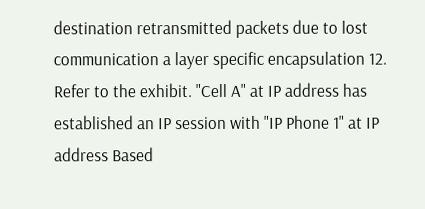destination retransmitted packets due to lost communication a layer specific encapsulation 12. Refer to the exhibit. "Cell A" at IP address has established an IP session with "IP Phone 1" at IP address Based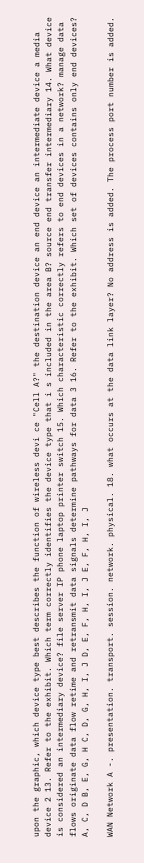upon the graphic, which device type best describes the function of wireless devi ce "Cell A?" the destination device an end device an intermediate device a media device 2 13. Refer to the exhibit. Which term correctly identifies the device type that i s included in the area B? source end transfer intermediary 14. What device is considered an intermediary device? file server IP phone laptop printer switch 15. Which characteristic correctly refers to end devices in a network? manage data flows originate data flow retime and retransmit data signals determine pathways for data 3 16. Refer to the exhibit. Which set of devices contains only end devices? A, C, D B, E, G, H C, D, G, H, I, J D, E, F, H, I, J E, F, H, I, J

WAN Network A -. presentation. transport. session. network. physical. 18. what occurs at the data link layer? No address is added. The process port number is added.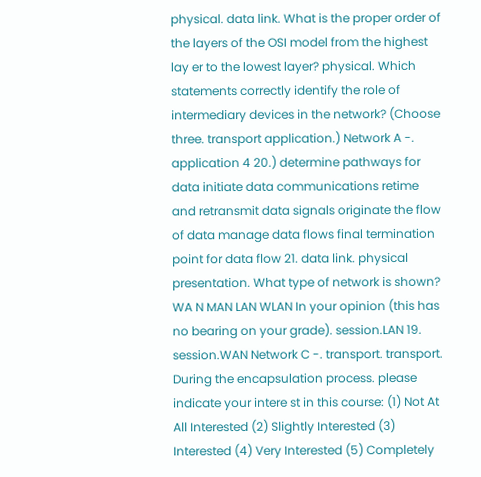physical. data link. What is the proper order of the layers of the OSI model from the highest lay er to the lowest layer? physical. Which statements correctly identify the role of intermediary devices in the network? (Choose three. transport application.) Network A -. application 4 20.) determine pathways for data initiate data communications retime and retransmit data signals originate the flow of data manage data flows final termination point for data flow 21. data link. physical presentation. What type of network is shown? WA N MAN LAN WLAN In your opinion (this has no bearing on your grade). session.LAN 19. session.WAN Network C -. transport. transport. During the encapsulation process. please indicate your intere st in this course: (1) Not At All Interested (2) Slightly Interested (3) Interested (4) Very Interested (5) Completely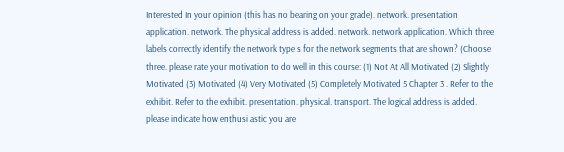Interested In your opinion (this has no bearing on your grade). network. presentation application. network. The physical address is added. network. network application. Which three labels correctly identify the network type s for the network segments that are shown? (Choose three. please rate your motivation to do well in this course: (1) Not At All Motivated (2) Slightly Motivated (3) Motivated (4) Very Motivated (5) Completely Motivated 5 Chapter 3 . Refer to the exhibit. Refer to the exhibit. presentation. physical. transport. The logical address is added. please indicate how enthusi astic you are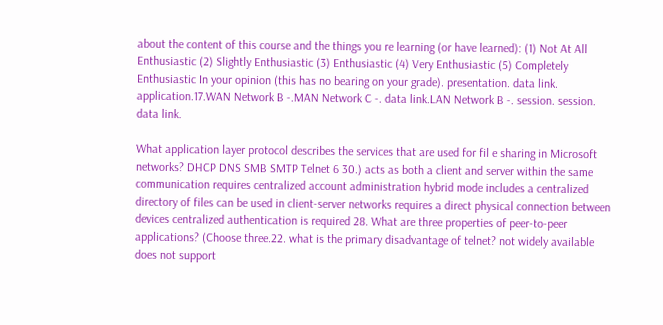about the content of this course and the things you re learning (or have learned): (1) Not At All Enthusiastic (2) Slightly Enthusiastic (3) Enthusiastic (4) Very Enthusiastic (5) Completely Enthusiastic In your opinion (this has no bearing on your grade). presentation. data link. application.17.WAN Network B -.MAN Network C -. data link.LAN Network B -. session. session. data link.

What application layer protocol describes the services that are used for fil e sharing in Microsoft networks? DHCP DNS SMB SMTP Telnet 6 30.) acts as both a client and server within the same communication requires centralized account administration hybrid mode includes a centralized directory of files can be used in client-server networks requires a direct physical connection between devices centralized authentication is required 28. What are three properties of peer-to-peer applications? (Choose three.22. what is the primary disadvantage of telnet? not widely available does not support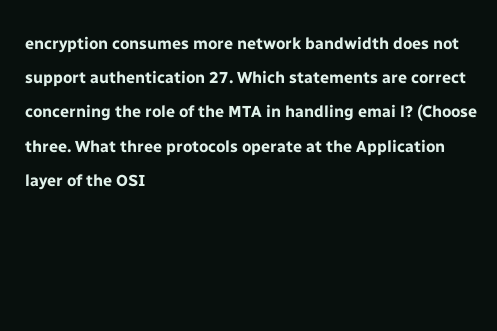encryption consumes more network bandwidth does not support authentication 27. Which statements are correct concerning the role of the MTA in handling emai l? (Choose three. What three protocols operate at the Application layer of the OSI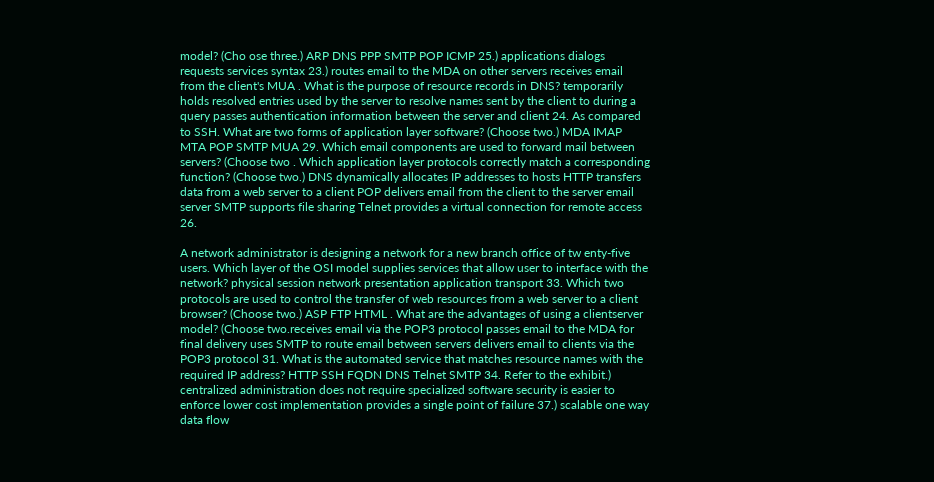model? (Cho ose three.) ARP DNS PPP SMTP POP ICMP 25.) applications dialogs requests services syntax 23.) routes email to the MDA on other servers receives email from the client's MUA . What is the purpose of resource records in DNS? temporarily holds resolved entries used by the server to resolve names sent by the client to during a query passes authentication information between the server and client 24. As compared to SSH. What are two forms of application layer software? (Choose two.) MDA IMAP MTA POP SMTP MUA 29. Which email components are used to forward mail between servers? (Choose two . Which application layer protocols correctly match a corresponding function? (Choose two.) DNS dynamically allocates IP addresses to hosts HTTP transfers data from a web server to a client POP delivers email from the client to the server email server SMTP supports file sharing Telnet provides a virtual connection for remote access 26.

A network administrator is designing a network for a new branch office of tw enty-five users. Which layer of the OSI model supplies services that allow user to interface with the network? physical session network presentation application transport 33. Which two protocols are used to control the transfer of web resources from a web server to a client browser? (Choose two.) ASP FTP HTML . What are the advantages of using a clientserver model? (Choose two.receives email via the POP3 protocol passes email to the MDA for final delivery uses SMTP to route email between servers delivers email to clients via the POP3 protocol 31. What is the automated service that matches resource names with the required IP address? HTTP SSH FQDN DNS Telnet SMTP 34. Refer to the exhibit.) centralized administration does not require specialized software security is easier to enforce lower cost implementation provides a single point of failure 37.) scalable one way data flow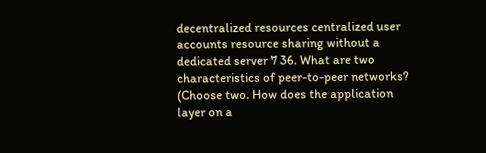decentralized resources centralized user accounts resource sharing without a dedicated server 7 36. What are two characteristics of peer-to-peer networks? (Choose two. How does the application layer on a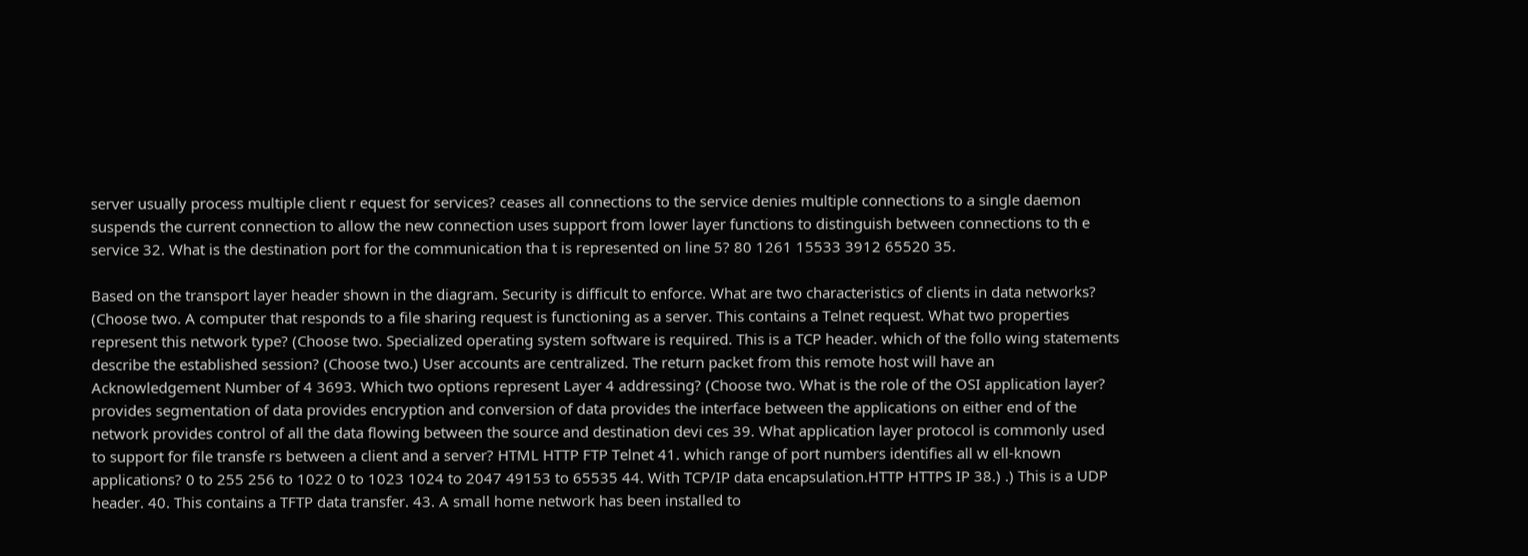server usually process multiple client r equest for services? ceases all connections to the service denies multiple connections to a single daemon suspends the current connection to allow the new connection uses support from lower layer functions to distinguish between connections to th e service 32. What is the destination port for the communication tha t is represented on line 5? 80 1261 15533 3912 65520 35.

Based on the transport layer header shown in the diagram. Security is difficult to enforce. What are two characteristics of clients in data networks? (Choose two. A computer that responds to a file sharing request is functioning as a server. This contains a Telnet request. What two properties represent this network type? (Choose two. Specialized operating system software is required. This is a TCP header. which of the follo wing statements describe the established session? (Choose two.) User accounts are centralized. The return packet from this remote host will have an Acknowledgement Number of 4 3693. Which two options represent Layer 4 addressing? (Choose two. What is the role of the OSI application layer? provides segmentation of data provides encryption and conversion of data provides the interface between the applications on either end of the network provides control of all the data flowing between the source and destination devi ces 39. What application layer protocol is commonly used to support for file transfe rs between a client and a server? HTML HTTP FTP Telnet 41. which range of port numbers identifies all w ell-known applications? 0 to 255 256 to 1022 0 to 1023 1024 to 2047 49153 to 65535 44. With TCP/IP data encapsulation.HTTP HTTPS IP 38.) .) This is a UDP header. 40. This contains a TFTP data transfer. 43. A small home network has been installed to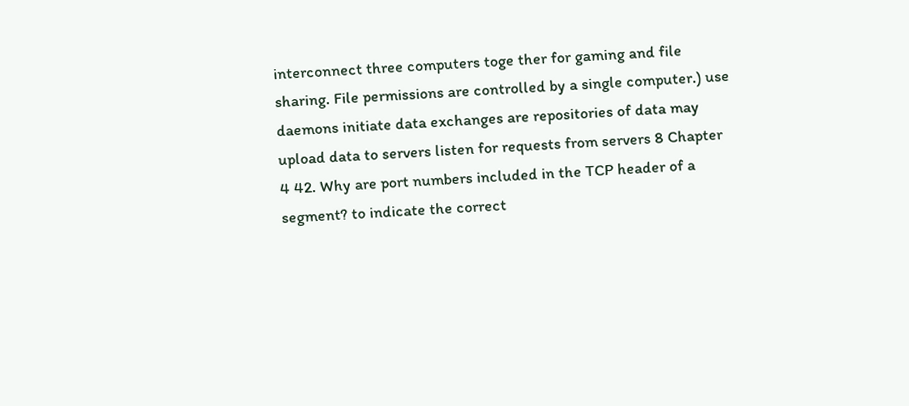interconnect three computers toge ther for gaming and file sharing. File permissions are controlled by a single computer.) use daemons initiate data exchanges are repositories of data may upload data to servers listen for requests from servers 8 Chapter 4 42. Why are port numbers included in the TCP header of a segment? to indicate the correct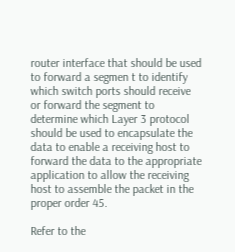router interface that should be used to forward a segmen t to identify which switch ports should receive or forward the segment to determine which Layer 3 protocol should be used to encapsulate the data to enable a receiving host to forward the data to the appropriate application to allow the receiving host to assemble the packet in the proper order 45.

Refer to the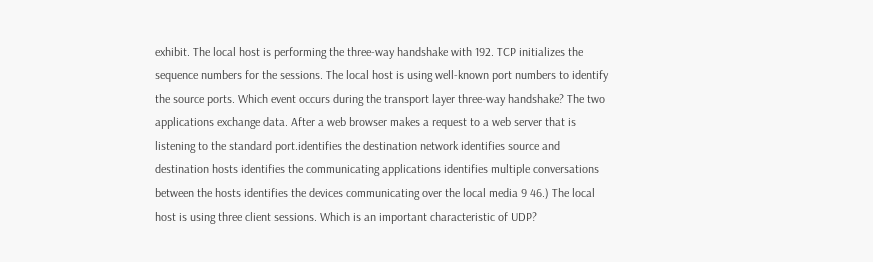exhibit. The local host is performing the three-way handshake with 192. TCP initializes the sequence numbers for the sessions. The local host is using well-known port numbers to identify the source ports. Which event occurs during the transport layer three-way handshake? The two applications exchange data. After a web browser makes a request to a web server that is listening to the standard port.identifies the destination network identifies source and destination hosts identifies the communicating applications identifies multiple conversations between the hosts identifies the devices communicating over the local media 9 46.) The local host is using three client sessions. Which is an important characteristic of UDP?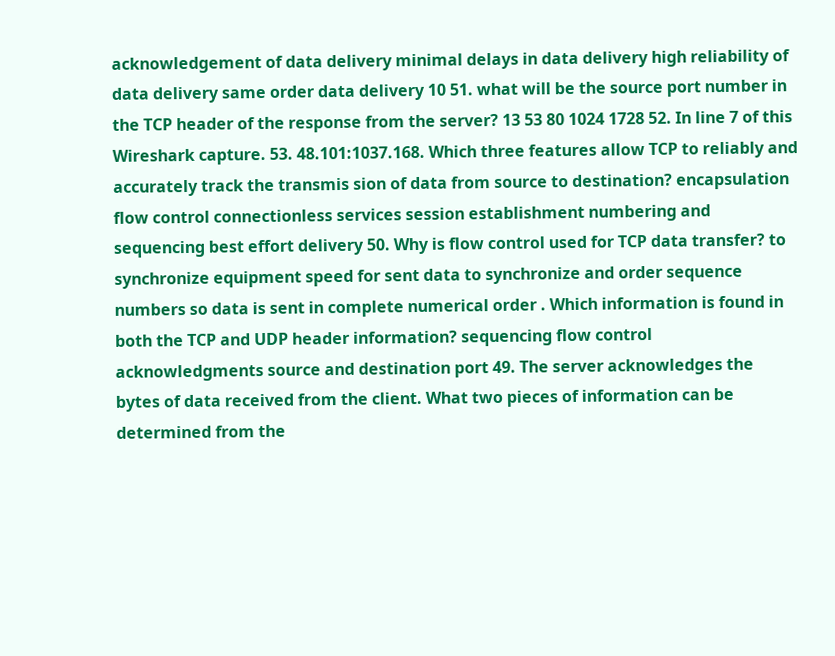acknowledgement of data delivery minimal delays in data delivery high reliability of data delivery same order data delivery 10 51. what will be the source port number in the TCP header of the response from the server? 13 53 80 1024 1728 52. In line 7 of this Wireshark capture. 53. 48.101:1037.168. Which three features allow TCP to reliably and accurately track the transmis sion of data from source to destination? encapsulation flow control connectionless services session establishment numbering and sequencing best effort delivery 50. Why is flow control used for TCP data transfer? to synchronize equipment speed for sent data to synchronize and order sequence numbers so data is sent in complete numerical order . Which information is found in both the TCP and UDP header information? sequencing flow control acknowledgments source and destination port 49. The server acknowledges the bytes of data received from the client. What two pieces of information can be determined from the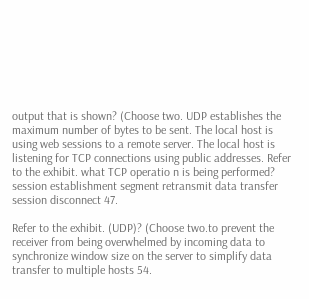output that is shown? (Choose two. UDP establishes the maximum number of bytes to be sent. The local host is using web sessions to a remote server. The local host is listening for TCP connections using public addresses. Refer to the exhibit. what TCP operatio n is being performed? session establishment segment retransmit data transfer session disconnect 47.

Refer to the exhibit. (UDP)? (Choose two.to prevent the receiver from being overwhelmed by incoming data to synchronize window size on the server to simplify data transfer to multiple hosts 54.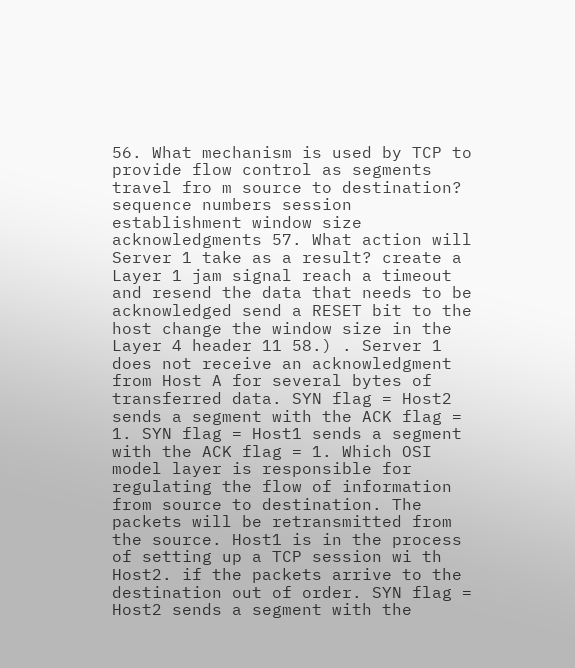56. What mechanism is used by TCP to provide flow control as segments travel fro m source to destination? sequence numbers session establishment window size acknowledgments 57. What action will Server 1 take as a result? create a Layer 1 jam signal reach a timeout and resend the data that needs to be acknowledged send a RESET bit to the host change the window size in the Layer 4 header 11 58.) . Server 1 does not receive an acknowledgment from Host A for several bytes of transferred data. SYN flag = Host2 sends a segment with the ACK flag = 1. SYN flag = Host1 sends a segment with the ACK flag = 1. Which OSI model layer is responsible for regulating the flow of information from source to destination. The packets will be retransmitted from the source. Host1 is in the process of setting up a TCP session wi th Host2. if the packets arrive to the destination out of order. SYN flag = Host2 sends a segment with the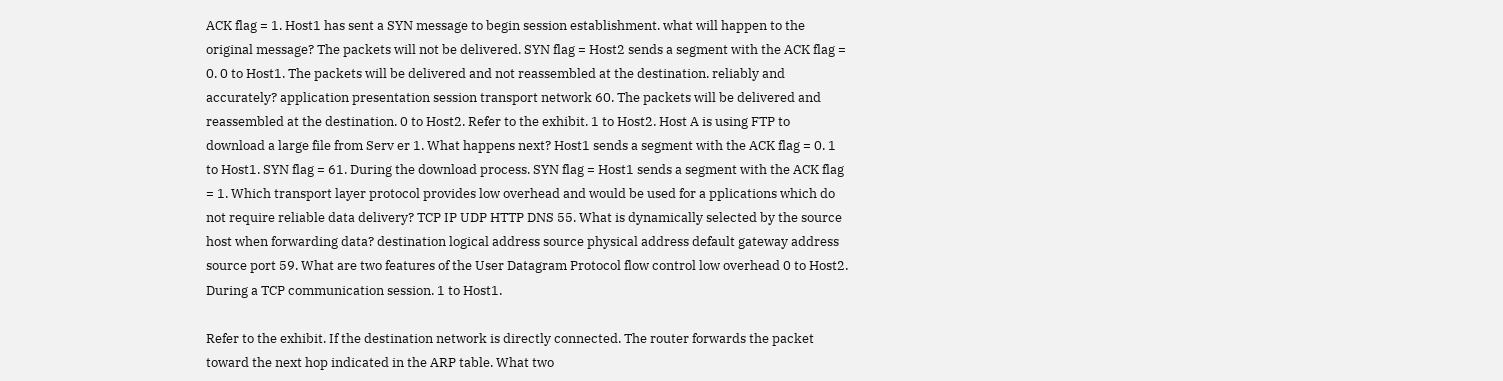ACK flag = 1. Host1 has sent a SYN message to begin session establishment. what will happen to the original message? The packets will not be delivered. SYN flag = Host2 sends a segment with the ACK flag = 0. 0 to Host1. The packets will be delivered and not reassembled at the destination. reliably and accurately? application presentation session transport network 60. The packets will be delivered and reassembled at the destination. 0 to Host2. Refer to the exhibit. 1 to Host2. Host A is using FTP to download a large file from Serv er 1. What happens next? Host1 sends a segment with the ACK flag = 0. 1 to Host1. SYN flag = 61. During the download process. SYN flag = Host1 sends a segment with the ACK flag = 1. Which transport layer protocol provides low overhead and would be used for a pplications which do not require reliable data delivery? TCP IP UDP HTTP DNS 55. What is dynamically selected by the source host when forwarding data? destination logical address source physical address default gateway address source port 59. What are two features of the User Datagram Protocol flow control low overhead 0 to Host2. During a TCP communication session. 1 to Host1.

Refer to the exhibit. If the destination network is directly connected. The router forwards the packet toward the next hop indicated in the ARP table. What two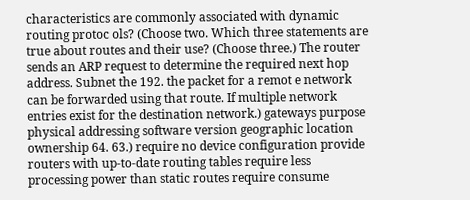characteristics are commonly associated with dynamic routing protoc ols? (Choose two. Which three statements are true about routes and their use? (Choose three.) The router sends an ARP request to determine the required next hop address. Subnet the 192. the packet for a remot e network can be forwarded using that route. If multiple network entries exist for the destination network.) gateways purpose physical addressing software version geographic location ownership 64. 63.) require no device configuration provide routers with up-to-date routing tables require less processing power than static routes require consume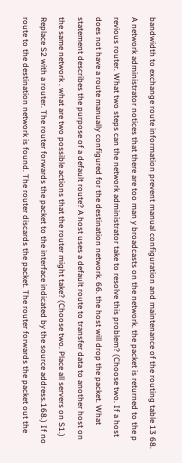bandwidth to exchange route information prevent manual configuration and maintenance of the routing table 13 68. A network administrator notices that there are too man y broadcasts on the network. the packet is returned to the p revious router. What two steps can the network administrator take to resolve this problem? (Choose two. If a host does not have a route manually configured for the destination network. 66. the host will drop the packet. What statement describes the purpose of a default route? A host uses a default route to transfer data to another host on the same network . what are two possible actions that the router might take? (Choose two. Place all servers on S1.) Replace S2 with a router. The router forwards the packet to the interface indicated by the source address.168.) If no route to the destination network is found. The router discards the packet. The router forwards the packet out the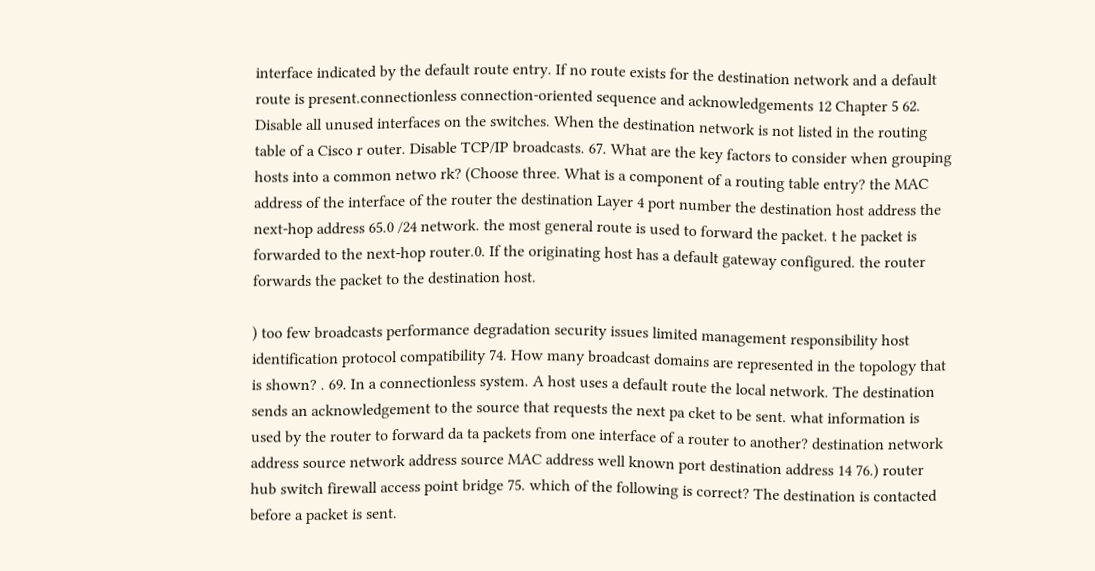interface indicated by the default route entry. If no route exists for the destination network and a default route is present.connectionless connection-oriented sequence and acknowledgements 12 Chapter 5 62. Disable all unused interfaces on the switches. When the destination network is not listed in the routing table of a Cisco r outer. Disable TCP/IP broadcasts. 67. What are the key factors to consider when grouping hosts into a common netwo rk? (Choose three. What is a component of a routing table entry? the MAC address of the interface of the router the destination Layer 4 port number the destination host address the next-hop address 65.0 /24 network. the most general route is used to forward the packet. t he packet is forwarded to the next-hop router.0. If the originating host has a default gateway configured. the router forwards the packet to the destination host.

) too few broadcasts performance degradation security issues limited management responsibility host identification protocol compatibility 74. How many broadcast domains are represented in the topology that is shown? . 69. In a connectionless system. A host uses a default route the local network. The destination sends an acknowledgement to the source that requests the next pa cket to be sent. what information is used by the router to forward da ta packets from one interface of a router to another? destination network address source network address source MAC address well known port destination address 14 76.) router hub switch firewall access point bridge 75. which of the following is correct? The destination is contacted before a packet is sent.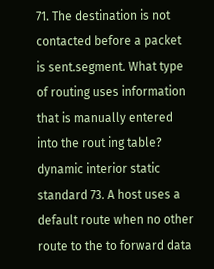71. The destination is not contacted before a packet is sent.segment. What type of routing uses information that is manually entered into the rout ing table? dynamic interior static standard 73. A host uses a default route when no other route to the to forward data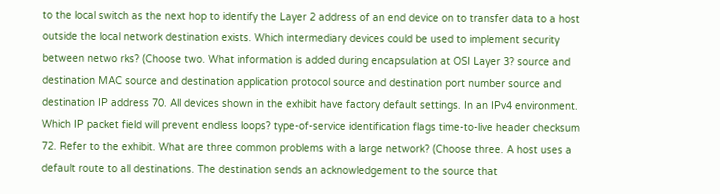to the local switch as the next hop to identify the Layer 2 address of an end device on to transfer data to a host outside the local network destination exists. Which intermediary devices could be used to implement security between netwo rks? (Choose two. What information is added during encapsulation at OSI Layer 3? source and destination MAC source and destination application protocol source and destination port number source and destination IP address 70. All devices shown in the exhibit have factory default settings. In an IPv4 environment. Which IP packet field will prevent endless loops? type-of-service identification flags time-to-live header checksum 72. Refer to the exhibit. What are three common problems with a large network? (Choose three. A host uses a default route to all destinations. The destination sends an acknowledgement to the source that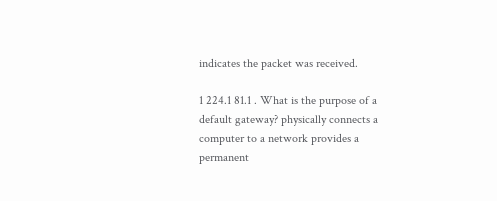indicates the packet was received.

1 224.1 81.1 . What is the purpose of a default gateway? physically connects a computer to a network provides a permanent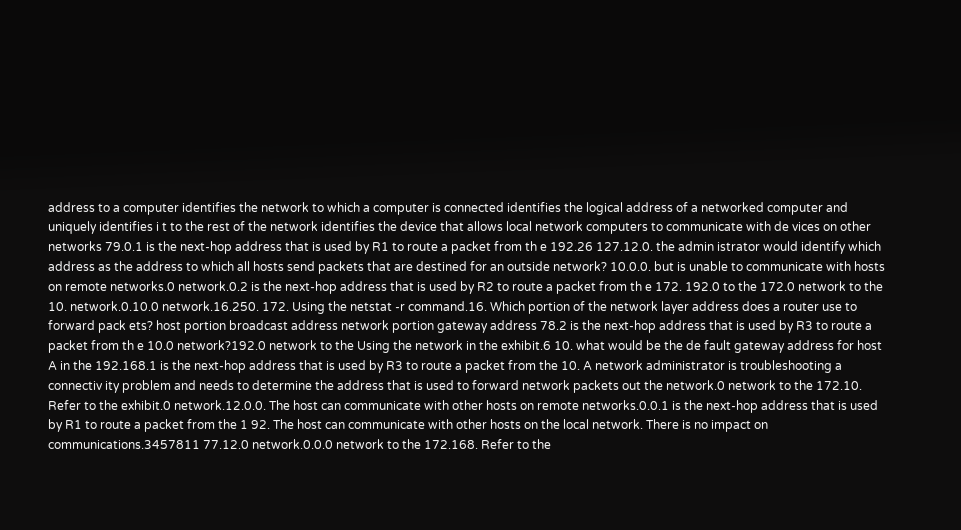address to a computer identifies the network to which a computer is connected identifies the logical address of a networked computer and uniquely identifies i t to the rest of the network identifies the device that allows local network computers to communicate with de vices on other networks 79.0.1 is the next-hop address that is used by R1 to route a packet from th e 192.26 127.12.0. the admin istrator would identify which address as the address to which all hosts send packets that are destined for an outside network? 10.0.0. but is unable to communicate with hosts on remote networks.0 network.0.2 is the next-hop address that is used by R2 to route a packet from th e 172. 192.0 to the 172.0 network to the 10. network.0.10.0 network.16.250. 172. Using the netstat -r command.16. Which portion of the network layer address does a router use to forward pack ets? host portion broadcast address network portion gateway address 78.2 is the next-hop address that is used by R3 to route a packet from th e 10.0 network?192.0 network to the Using the network in the exhibit.6 10. what would be the de fault gateway address for host A in the 192.168.1 is the next-hop address that is used by R3 to route a packet from the 10. A network administrator is troubleshooting a connectiv ity problem and needs to determine the address that is used to forward network packets out the network.0 network to the 172.10. Refer to the exhibit.0 network.12.0.0. The host can communicate with other hosts on remote networks.0.0.1 is the next-hop address that is used by R1 to route a packet from the 1 92. The host can communicate with other hosts on the local network. There is no impact on communications.3457811 77.12.0 network.0.0.0 network to the 172.168. Refer to the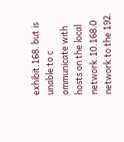exhibit.168. but is unable to c ommunicate with hosts on the local network.10.168.0 network to the 192.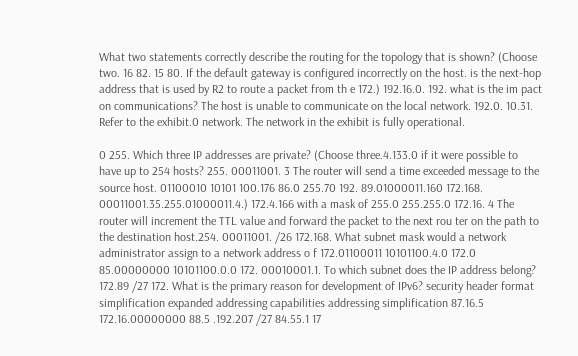What two statements correctly describe the routing for the topology that is shown? (Choose two. 16 82. 15 80. If the default gateway is configured incorrectly on the host. is the next-hop address that is used by R2 to route a packet from th e 172.) 192.16.0. 192. what is the im pact on communications? The host is unable to communicate on the local network. 192.0. 10.31. Refer to the exhibit.0 network. The network in the exhibit is fully operational.

0 255. Which three IP addresses are private? (Choose three.4.133.0 if it were possible to have up to 254 hosts? 255. 00011001. 3 The router will send a time exceeded message to the source host. 01100010 10101 100.176 86.0 255.70 192. 89.01000011.160 172.168. 00011001.35.255.01000011.4.) 172.4.166 with a mask of 255.0 255.255.0 172.16. 4 The router will increment the TTL value and forward the packet to the next rou ter on the path to the destination host.254. 00011001. /26 172.168. What subnet mask would a network administrator assign to a network address o f 172.01100011 10101100.4.0 172.0 85.00000000 10101100.0.0 172. 00010001.1. To which subnet does the IP address belong? 172.89 /27 172. What is the primary reason for development of IPv6? security header format simplification expanded addressing capabilities addressing simplification 87.16.5 172.16.00000000 88.5 .192.207 /27 84.55.1 17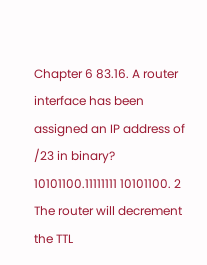Chapter 6 83.16. A router interface has been assigned an IP address of /23 in binary? 10101100.11111111 10101100. 2 The router will decrement the TTL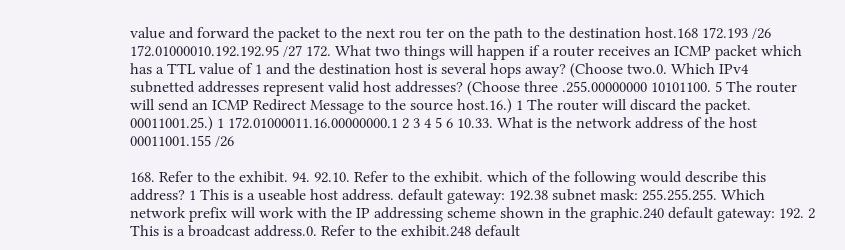value and forward the packet to the next rou ter on the path to the destination host.168 172.193 /26 172.01000010.192.192.95 /27 172. What two things will happen if a router receives an ICMP packet which has a TTL value of 1 and the destination host is several hops away? (Choose two.0. Which IPv4 subnetted addresses represent valid host addresses? (Choose three .255.00000000 10101100. 5 The router will send an ICMP Redirect Message to the source host.16.) 1 The router will discard the packet. 00011001.25.) 1 172.01000011.16.00000000.1 2 3 4 5 6 10.33. What is the network address of the host 00011001.155 /26

168. Refer to the exhibit. 94. 92.10. Refer to the exhibit. which of the following would describe this address? 1 This is a useable host address. default gateway: 192.38 subnet mask: 255.255.255. Which network prefix will work with the IP addressing scheme shown in the graphic.240 default gateway: 192. 2 This is a broadcast address.0. Refer to the exhibit.248 default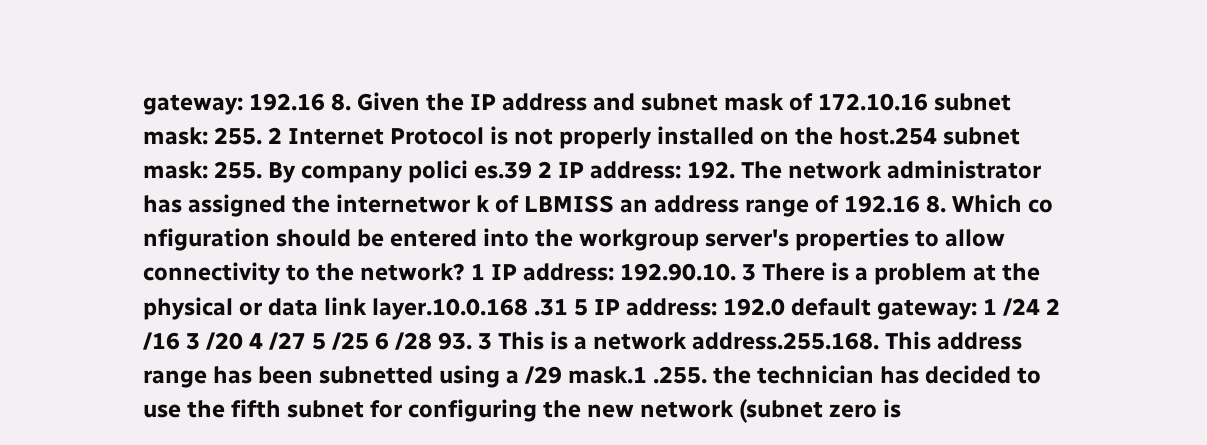gateway: 192.16 8. Given the IP address and subnet mask of 172.10.16 subnet mask: 255. 2 Internet Protocol is not properly installed on the host.254 subnet mask: 255. By company polici es.39 2 IP address: 192. The network administrator has assigned the internetwor k of LBMISS an address range of 192.16 8. Which co nfiguration should be entered into the workgroup server's properties to allow connectivity to the network? 1 IP address: 192.90.10. 3 There is a problem at the physical or data link layer.10.0.168 .31 5 IP address: 192.0 default gateway: 1 /24 2 /16 3 /20 4 /27 5 /25 6 /28 93. 3 This is a network address.255.168. This address range has been subnetted using a /29 mask.1 .255. the technician has decided to use the fifth subnet for configuring the new network (subnet zero is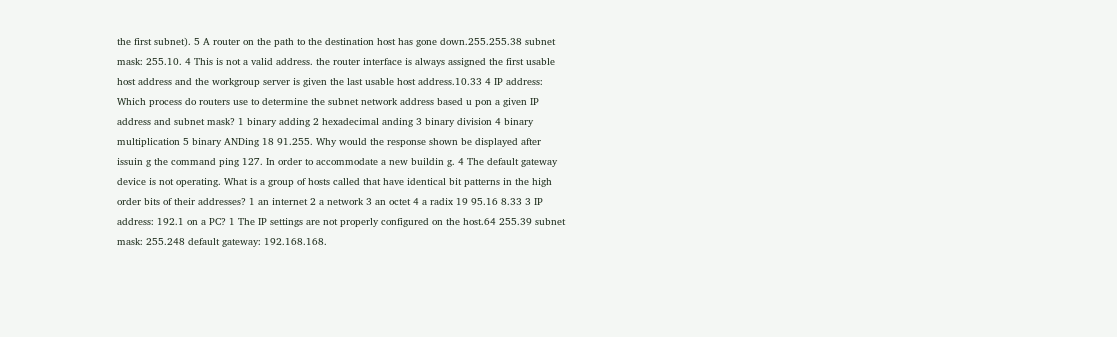the first subnet). 5 A router on the path to the destination host has gone down.255.255.38 subnet mask: 255.10. 4 This is not a valid address. the router interface is always assigned the first usable host address and the workgroup server is given the last usable host address.10.33 4 IP address: Which process do routers use to determine the subnet network address based u pon a given IP address and subnet mask? 1 binary adding 2 hexadecimal anding 3 binary division 4 binary multiplication 5 binary ANDing 18 91.255. Why would the response shown be displayed after issuin g the command ping 127. In order to accommodate a new buildin g. 4 The default gateway device is not operating. What is a group of hosts called that have identical bit patterns in the high order bits of their addresses? 1 an internet 2 a network 3 an octet 4 a radix 19 95.16 8.33 3 IP address: 192.1 on a PC? 1 The IP settings are not properly configured on the host.64 255.39 subnet mask: 255.248 default gateway: 192.168.168.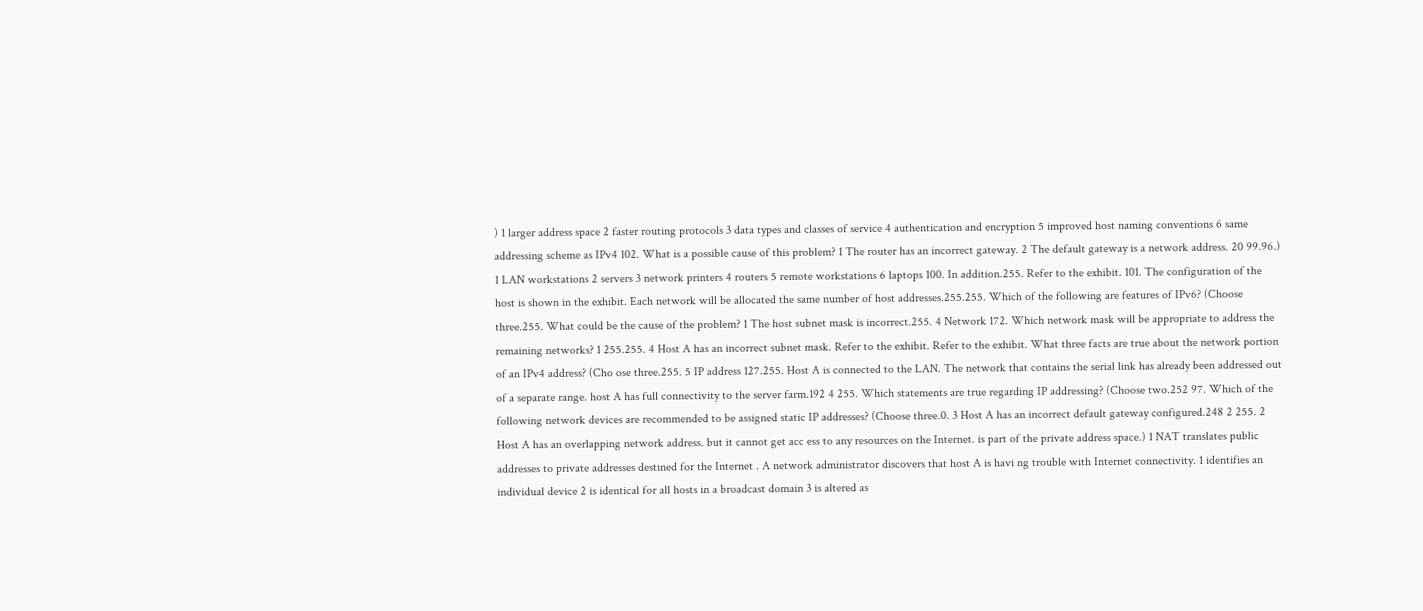) 1 larger address space 2 faster routing protocols 3 data types and classes of service 4 authentication and encryption 5 improved host naming conventions 6 same addressing scheme as IPv4 102. What is a possible cause of this problem? 1 The router has an incorrect gateway. 2 The default gateway is a network address. 20 99.96.) 1 LAN workstations 2 servers 3 network printers 4 routers 5 remote workstations 6 laptops 100. In addition.255. Refer to the exhibit. 101. The configuration of the host is shown in the exhibit. Each network will be allocated the same number of host addresses.255.255. Which of the following are features of IPv6? (Choose three.255. What could be the cause of the problem? 1 The host subnet mask is incorrect.255. 4 Network 172. Which network mask will be appropriate to address the remaining networks? 1 255.255. 4 Host A has an incorrect subnet mask. Refer to the exhibit. Refer to the exhibit. What three facts are true about the network portion of an IPv4 address? (Cho ose three.255. 5 IP address 127.255. Host A is connected to the LAN. The network that contains the serial link has already been addressed out of a separate range. host A has full connectivity to the server farm.192 4 255. Which statements are true regarding IP addressing? (Choose two.252 97. Which of the following network devices are recommended to be assigned static IP addresses? (Choose three.0. 3 Host A has an incorrect default gateway configured.248 2 255. 2 Host A has an overlapping network address. but it cannot get acc ess to any resources on the Internet. is part of the private address space.) 1 NAT translates public addresses to private addresses destined for the Internet . A network administrator discovers that host A is havi ng trouble with Internet connectivity. 1 identifies an individual device 2 is identical for all hosts in a broadcast domain 3 is altered as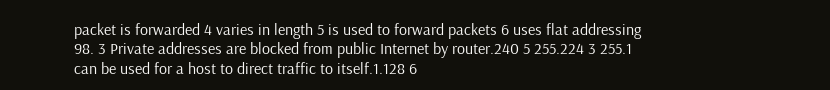packet is forwarded 4 varies in length 5 is used to forward packets 6 uses flat addressing 98. 3 Private addresses are blocked from public Internet by router.240 5 255.224 3 255.1 can be used for a host to direct traffic to itself.1.128 6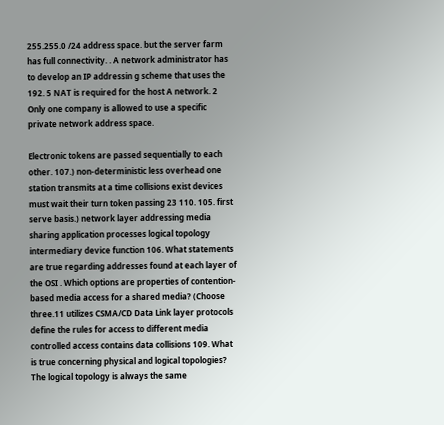255.255.0 /24 address space. but the server farm has full connectivity. . A network administrator has to develop an IP addressin g scheme that uses the 192. 5 NAT is required for the host A network. 2 Only one company is allowed to use a specific private network address space.

Electronic tokens are passed sequentially to each other. 107.) non-deterministic less overhead one station transmits at a time collisions exist devices must wait their turn token passing 23 110. 105. first serve basis.) network layer addressing media sharing application processes logical topology intermediary device function 106. What statements are true regarding addresses found at each layer of the OSI . Which options are properties of contention-based media access for a shared media? (Choose three.11 utilizes CSMA/CD Data Link layer protocols define the rules for access to different media controlled access contains data collisions 109. What is true concerning physical and logical topologies? The logical topology is always the same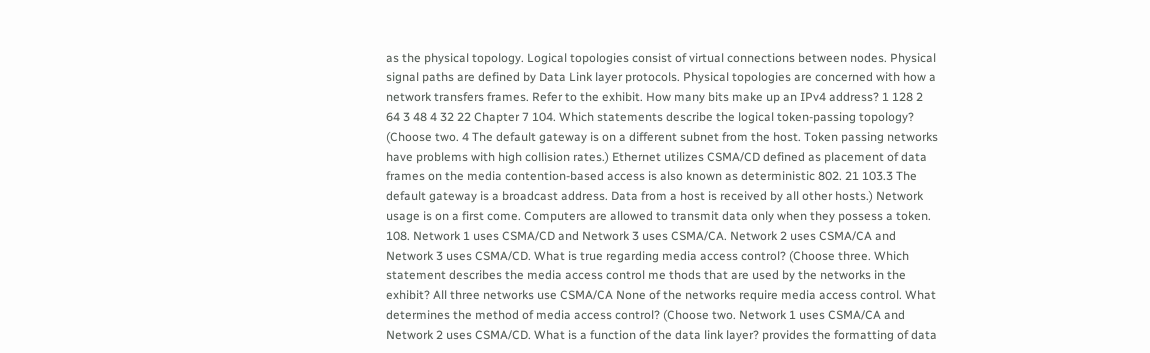as the physical topology. Logical topologies consist of virtual connections between nodes. Physical signal paths are defined by Data Link layer protocols. Physical topologies are concerned with how a network transfers frames. Refer to the exhibit. How many bits make up an IPv4 address? 1 128 2 64 3 48 4 32 22 Chapter 7 104. Which statements describe the logical token-passing topology? (Choose two. 4 The default gateway is on a different subnet from the host. Token passing networks have problems with high collision rates.) Ethernet utilizes CSMA/CD defined as placement of data frames on the media contention-based access is also known as deterministic 802. 21 103.3 The default gateway is a broadcast address. Data from a host is received by all other hosts.) Network usage is on a first come. Computers are allowed to transmit data only when they possess a token. 108. Network 1 uses CSMA/CD and Network 3 uses CSMA/CA. Network 2 uses CSMA/CA and Network 3 uses CSMA/CD. What is true regarding media access control? (Choose three. Which statement describes the media access control me thods that are used by the networks in the exhibit? All three networks use CSMA/CA None of the networks require media access control. What determines the method of media access control? (Choose two. Network 1 uses CSMA/CA and Network 2 uses CSMA/CD. What is a function of the data link layer? provides the formatting of data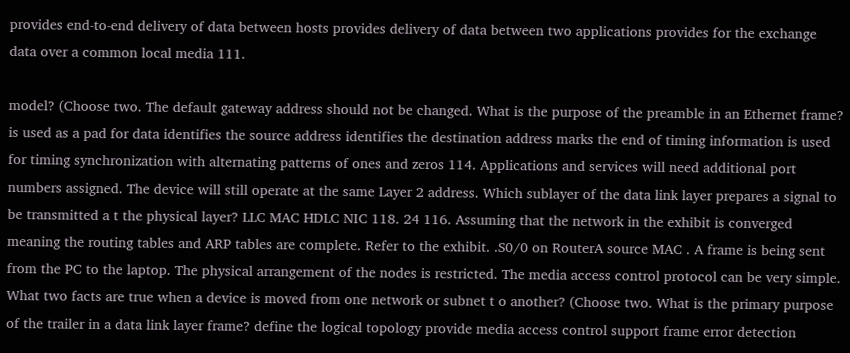provides end-to-end delivery of data between hosts provides delivery of data between two applications provides for the exchange data over a common local media 111.

model? (Choose two. The default gateway address should not be changed. What is the purpose of the preamble in an Ethernet frame? is used as a pad for data identifies the source address identifies the destination address marks the end of timing information is used for timing synchronization with alternating patterns of ones and zeros 114. Applications and services will need additional port numbers assigned. The device will still operate at the same Layer 2 address. Which sublayer of the data link layer prepares a signal to be transmitted a t the physical layer? LLC MAC HDLC NIC 118. 24 116. Assuming that the network in the exhibit is converged meaning the routing tables and ARP tables are complete. Refer to the exhibit. .S0/0 on RouterA source MAC . A frame is being sent from the PC to the laptop. The physical arrangement of the nodes is restricted. The media access control protocol can be very simple. What two facts are true when a device is moved from one network or subnet t o another? (Choose two. What is the primary purpose of the trailer in a data link layer frame? define the logical topology provide media access control support frame error detection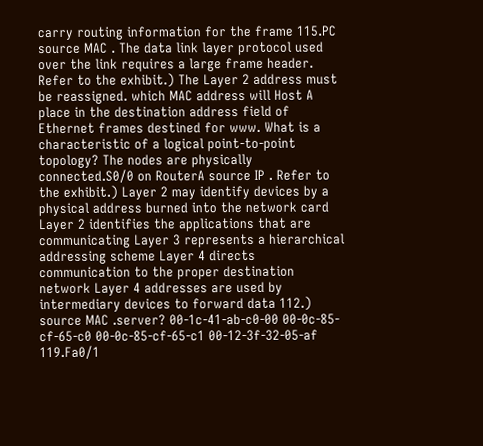carry routing information for the frame 115.PC source MAC . The data link layer protocol used over the link requires a large frame header. Refer to the exhibit.) The Layer 2 address must be reassigned. which MAC address will Host A place in the destination address field of Ethernet frames destined for www. What is a characteristic of a logical point-to-point topology? The nodes are physically connected.S0/0 on RouterA source IP . Refer to the exhibit.) Layer 2 may identify devices by a physical address burned into the network card Layer 2 identifies the applications that are communicating Layer 3 represents a hierarchical addressing scheme Layer 4 directs communication to the proper destination network Layer 4 addresses are used by intermediary devices to forward data 112.) source MAC .server? 00-1c-41-ab-c0-00 00-0c-85-cf-65-c0 00-0c-85-cf-65-c1 00-12-3f-32-05-af 119.Fa0/1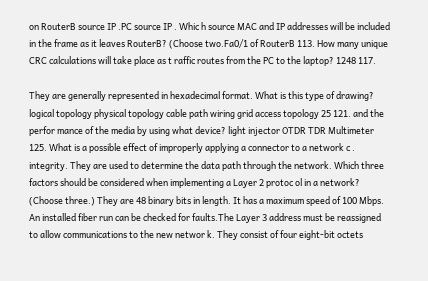on RouterB source IP .PC source IP . Whic h source MAC and IP addresses will be included in the frame as it leaves RouterB? (Choose two.Fa0/1 of RouterB 113. How many unique CRC calculations will take place as t raffic routes from the PC to the laptop? 1248 117.

They are generally represented in hexadecimal format. What is this type of drawing? logical topology physical topology cable path wiring grid access topology 25 121. and the perfor mance of the media by using what device? light injector OTDR TDR Multimeter 125. What is a possible effect of improperly applying a connector to a network c . integrity. They are used to determine the data path through the network. Which three factors should be considered when implementing a Layer 2 protoc ol in a network? (Choose three.) They are 48 binary bits in length. It has a maximum speed of 100 Mbps. An installed fiber run can be checked for faults.The Layer 3 address must be reassigned to allow communications to the new networ k. They consist of four eight-bit octets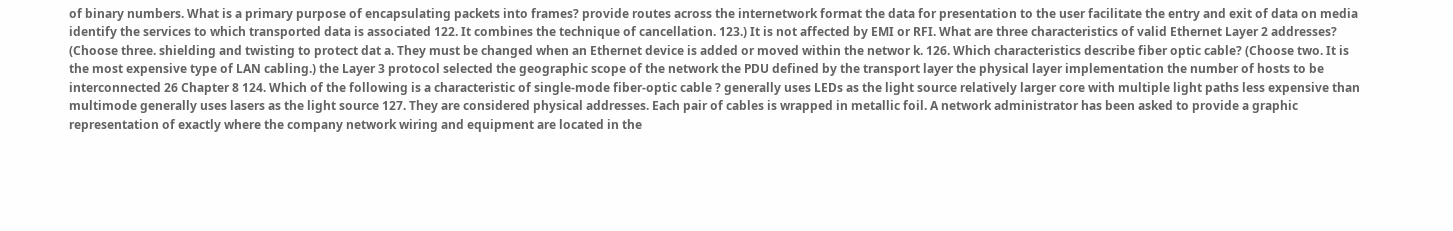of binary numbers. What is a primary purpose of encapsulating packets into frames? provide routes across the internetwork format the data for presentation to the user facilitate the entry and exit of data on media identify the services to which transported data is associated 122. It combines the technique of cancellation. 123.) It is not affected by EMI or RFI. What are three characteristics of valid Ethernet Layer 2 addresses? (Choose three. shielding and twisting to protect dat a. They must be changed when an Ethernet device is added or moved within the networ k. 126. Which characteristics describe fiber optic cable? (Choose two. It is the most expensive type of LAN cabling.) the Layer 3 protocol selected the geographic scope of the network the PDU defined by the transport layer the physical layer implementation the number of hosts to be interconnected 26 Chapter 8 124. Which of the following is a characteristic of single-mode fiber-optic cable ? generally uses LEDs as the light source relatively larger core with multiple light paths less expensive than multimode generally uses lasers as the light source 127. They are considered physical addresses. Each pair of cables is wrapped in metallic foil. A network administrator has been asked to provide a graphic representation of exactly where the company network wiring and equipment are located in the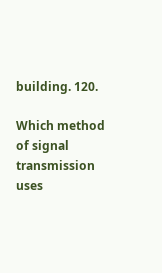building. 120.

Which method of signal transmission uses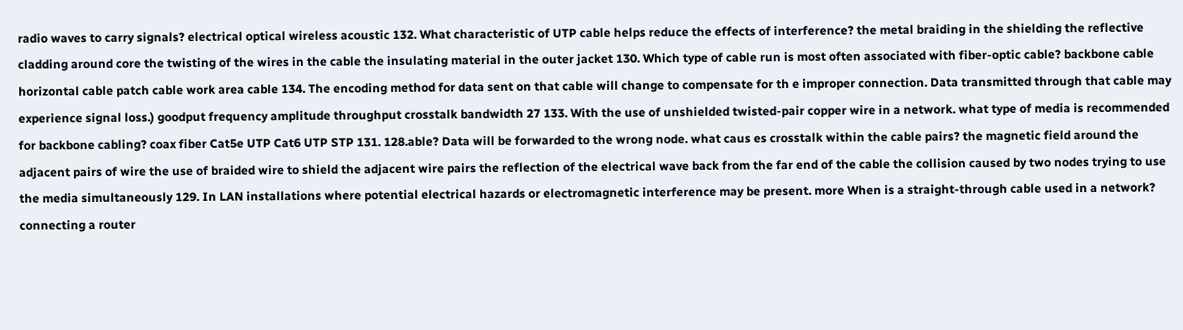radio waves to carry signals? electrical optical wireless acoustic 132. What characteristic of UTP cable helps reduce the effects of interference? the metal braiding in the shielding the reflective cladding around core the twisting of the wires in the cable the insulating material in the outer jacket 130. Which type of cable run is most often associated with fiber-optic cable? backbone cable horizontal cable patch cable work area cable 134. The encoding method for data sent on that cable will change to compensate for th e improper connection. Data transmitted through that cable may experience signal loss.) goodput frequency amplitude throughput crosstalk bandwidth 27 133. With the use of unshielded twisted-pair copper wire in a network. what type of media is recommended for backbone cabling? coax fiber Cat5e UTP Cat6 UTP STP 131. 128.able? Data will be forwarded to the wrong node. what caus es crosstalk within the cable pairs? the magnetic field around the adjacent pairs of wire the use of braided wire to shield the adjacent wire pairs the reflection of the electrical wave back from the far end of the cable the collision caused by two nodes trying to use the media simultaneously 129. In LAN installations where potential electrical hazards or electromagnetic interference may be present. more When is a straight-through cable used in a network? connecting a router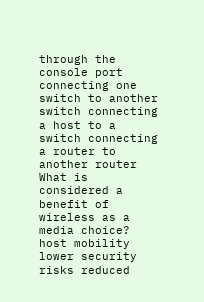through the console port connecting one switch to another switch connecting a host to a switch connecting a router to another router What is considered a benefit of wireless as a media choice? host mobility lower security risks reduced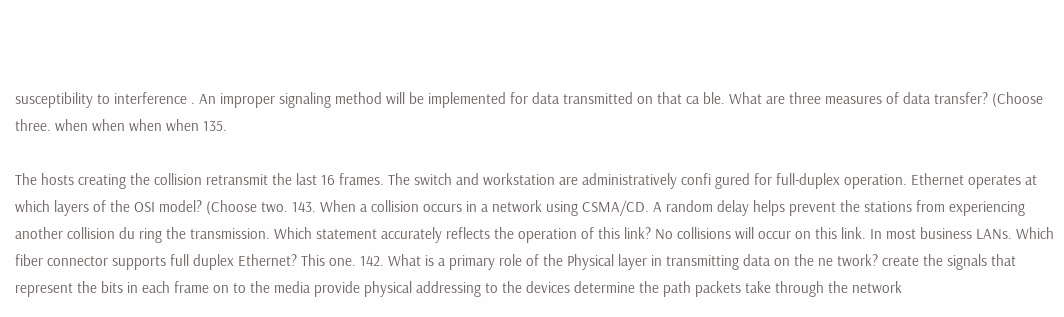susceptibility to interference . An improper signaling method will be implemented for data transmitted on that ca ble. What are three measures of data transfer? (Choose three. when when when when 135.

The hosts creating the collision retransmit the last 16 frames. The switch and workstation are administratively confi gured for full-duplex operation. Ethernet operates at which layers of the OSI model? (Choose two. 143. When a collision occurs in a network using CSMA/CD. A random delay helps prevent the stations from experiencing another collision du ring the transmission. Which statement accurately reflects the operation of this link? No collisions will occur on this link. In most business LANs. Which fiber connector supports full duplex Ethernet? This one. 142. What is a primary role of the Physical layer in transmitting data on the ne twork? create the signals that represent the bits in each frame on to the media provide physical addressing to the devices determine the path packets take through the network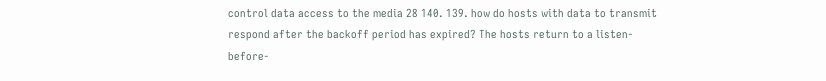control data access to the media 28 140. 139. how do hosts with data to transmit respond after the backoff period has expired? The hosts return to a listen-before-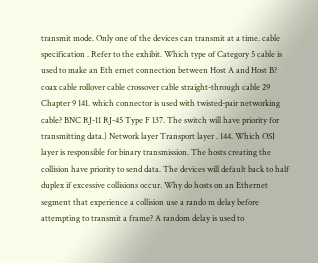transmit mode. Only one of the devices can transmit at a time. cable specification . Refer to the exhibit. Which type of Category 5 cable is used to make an Eth ernet connection between Host A and Host B? coax cable rollover cable crossover cable straight-through cable 29 Chapter 9 141. which connector is used with twisted-pair networking cable? BNC RJ-11 RJ-45 Type F 137. The switch will have priority for transmitting data.) Network layer Transport layer . 144. Which OSI layer is responsible for binary transmission. The hosts creating the collision have priority to send data. The devices will default back to half duplex if excessive collisions occur. Why do hosts on an Ethernet segment that experience a collision use a rando m delay before attempting to transmit a frame? A random delay is used to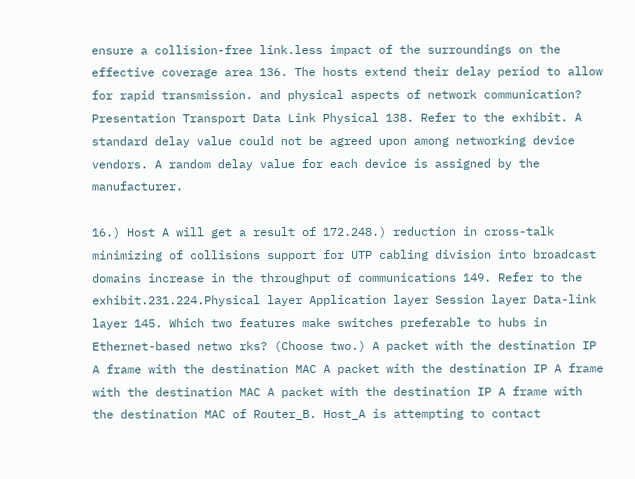ensure a collision-free link.less impact of the surroundings on the effective coverage area 136. The hosts extend their delay period to allow for rapid transmission. and physical aspects of network communication? Presentation Transport Data Link Physical 138. Refer to the exhibit. A standard delay value could not be agreed upon among networking device vendors. A random delay value for each device is assigned by the manufacturer.

16.) Host A will get a result of 172.248.) reduction in cross-talk minimizing of collisions support for UTP cabling division into broadcast domains increase in the throughput of communications 149. Refer to the exhibit.231.224.Physical layer Application layer Session layer Data-link layer 145. Which two features make switches preferable to hubs in Ethernet-based netwo rks? (Choose two.) A packet with the destination IP A frame with the destination MAC A packet with the destination IP A frame with the destination MAC A packet with the destination IP A frame with the destination MAC of Router_B. Host_A is attempting to contact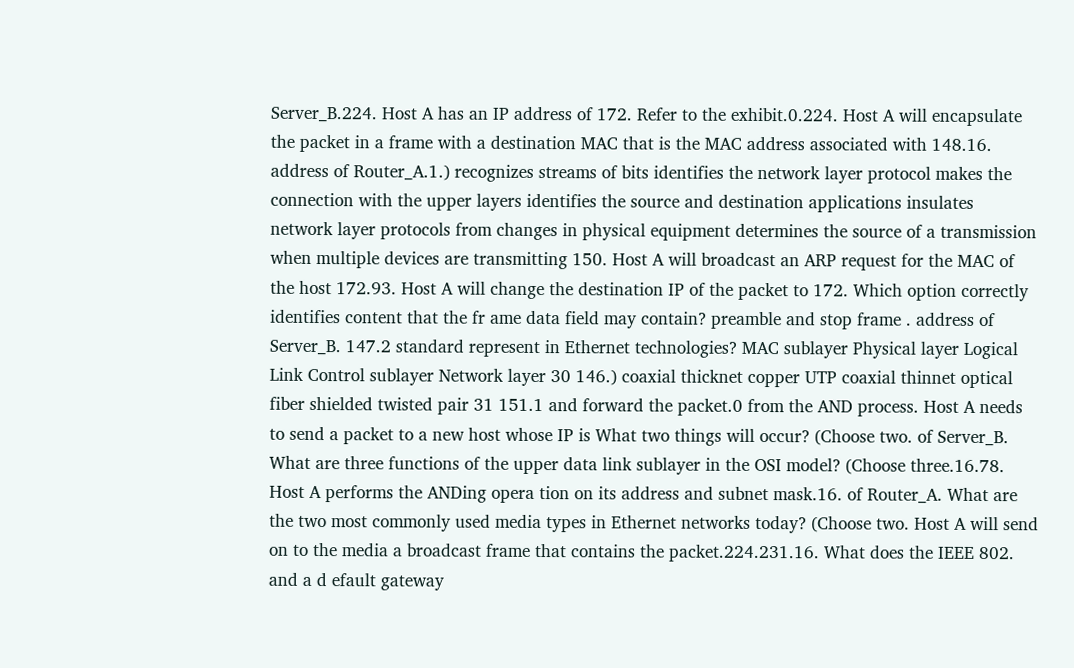Server_B.224. Host A has an IP address of 172. Refer to the exhibit.0.224. Host A will encapsulate the packet in a frame with a destination MAC that is the MAC address associated with 148.16. address of Router_A.1.) recognizes streams of bits identifies the network layer protocol makes the connection with the upper layers identifies the source and destination applications insulates network layer protocols from changes in physical equipment determines the source of a transmission when multiple devices are transmitting 150. Host A will broadcast an ARP request for the MAC of the host 172.93. Host A will change the destination IP of the packet to 172. Which option correctly identifies content that the fr ame data field may contain? preamble and stop frame . address of Server_B. 147.2 standard represent in Ethernet technologies? MAC sublayer Physical layer Logical Link Control sublayer Network layer 30 146.) coaxial thicknet copper UTP coaxial thinnet optical fiber shielded twisted pair 31 151.1 and forward the packet.0 from the AND process. Host A needs to send a packet to a new host whose IP is What two things will occur? (Choose two. of Server_B. What are three functions of the upper data link sublayer in the OSI model? (Choose three.16.78. Host A performs the ANDing opera tion on its address and subnet mask.16. of Router_A. What are the two most commonly used media types in Ethernet networks today? (Choose two. Host A will send on to the media a broadcast frame that contains the packet.224.231.16. What does the IEEE 802. and a d efault gateway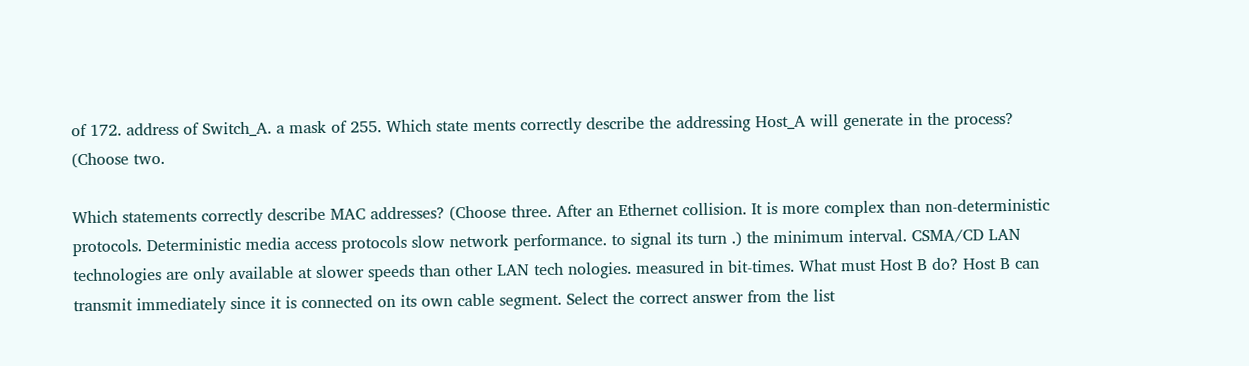of 172. address of Switch_A. a mask of 255. Which state ments correctly describe the addressing Host_A will generate in the process? (Choose two.

Which statements correctly describe MAC addresses? (Choose three. After an Ethernet collision. It is more complex than non-deterministic protocols. Deterministic media access protocols slow network performance. to signal its turn .) the minimum interval. CSMA/CD LAN technologies are only available at slower speeds than other LAN tech nologies. measured in bit-times. What must Host B do? Host B can transmit immediately since it is connected on its own cable segment. Select the correct answer from the list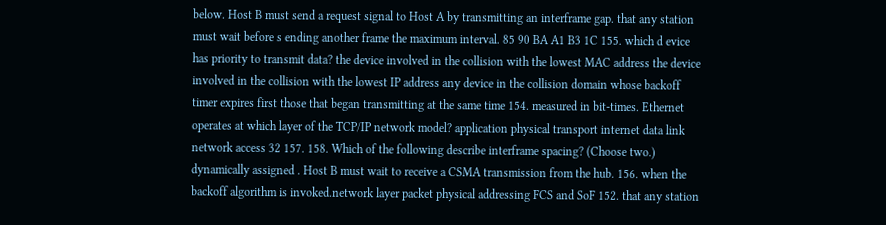below. Host B must send a request signal to Host A by transmitting an interframe gap. that any station must wait before s ending another frame the maximum interval. 85 90 BA A1 B3 1C 155. which d evice has priority to transmit data? the device involved in the collision with the lowest MAC address the device involved in the collision with the lowest IP address any device in the collision domain whose backoff timer expires first those that began transmitting at the same time 154. measured in bit-times. Ethernet operates at which layer of the TCP/IP network model? application physical transport internet data link network access 32 157. 158. Which of the following describe interframe spacing? (Choose two.) dynamically assigned . Host B must wait to receive a CSMA transmission from the hub. 156. when the backoff algorithm is invoked.network layer packet physical addressing FCS and SoF 152. that any station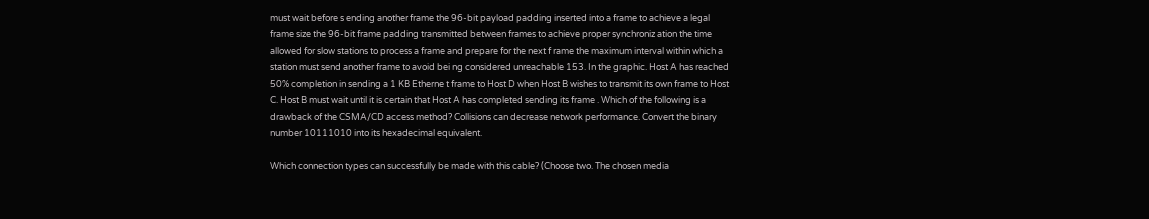must wait before s ending another frame the 96-bit payload padding inserted into a frame to achieve a legal frame size the 96-bit frame padding transmitted between frames to achieve proper synchroniz ation the time allowed for slow stations to process a frame and prepare for the next f rame the maximum interval within which a station must send another frame to avoid bei ng considered unreachable 153. In the graphic. Host A has reached 50% completion in sending a 1 KB Etherne t frame to Host D when Host B wishes to transmit its own frame to Host C. Host B must wait until it is certain that Host A has completed sending its frame . Which of the following is a drawback of the CSMA/CD access method? Collisions can decrease network performance. Convert the binary number 10111010 into its hexadecimal equivalent.

Which connection types can successfully be made with this cable? (Choose two. The chosen media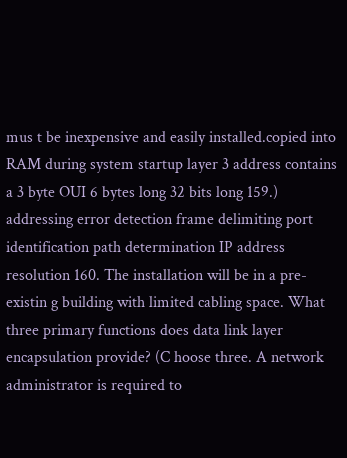mus t be inexpensive and easily installed.copied into RAM during system startup layer 3 address contains a 3 byte OUI 6 bytes long 32 bits long 159.) addressing error detection frame delimiting port identification path determination IP address resolution 160. The installation will be in a pre-existin g building with limited cabling space. What three primary functions does data link layer encapsulation provide? (C hoose three. A network administrator is required to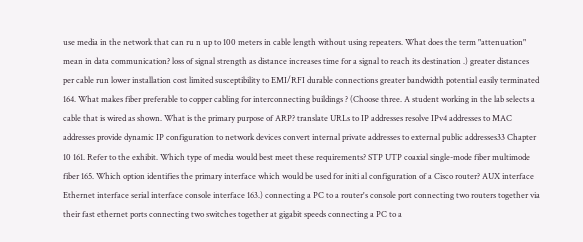use media in the network that can ru n up to 100 meters in cable length without using repeaters. What does the term "attenuation" mean in data communication? loss of signal strength as distance increases time for a signal to reach its destination .) greater distances per cable run lower installation cost limited susceptibility to EMI/RFI durable connections greater bandwidth potential easily terminated 164. What makes fiber preferable to copper cabling for interconnecting buildings ? (Choose three. A student working in the lab selects a cable that is wired as shown. What is the primary purpose of ARP? translate URLs to IP addresses resolve IPv4 addresses to MAC addresses provide dynamic IP configuration to network devices convert internal private addresses to external public addresses33 Chapter 10 161. Refer to the exhibit. Which type of media would best meet these requirements? STP UTP coaxial single-mode fiber multimode fiber 165. Which option identifies the primary interface which would be used for initi al configuration of a Cisco router? AUX interface Ethernet interface serial interface console interface 163.) connecting a PC to a router's console port connecting two routers together via their fast ethernet ports connecting two switches together at gigabit speeds connecting a PC to a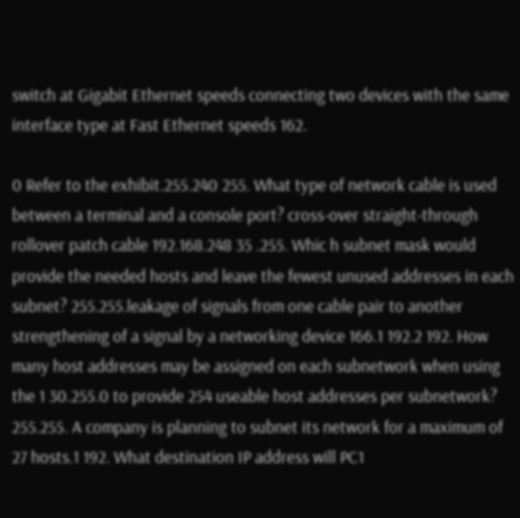switch at Gigabit Ethernet speeds connecting two devices with the same interface type at Fast Ethernet speeds 162.

0 Refer to the exhibit.255.240 255. What type of network cable is used between a terminal and a console port? cross-over straight-through rollover patch cable 192.168.248 35 .255. Whic h subnet mask would provide the needed hosts and leave the fewest unused addresses in each subnet? 255.255.leakage of signals from one cable pair to another strengthening of a signal by a networking device 166.1 192.2 192. How many host addresses may be assigned on each subnetwork when using the 1 30.255.0 to provide 254 useable host addresses per subnetwork? 255.255. A company is planning to subnet its network for a maximum of 27 hosts.1 192. What destination IP address will PC1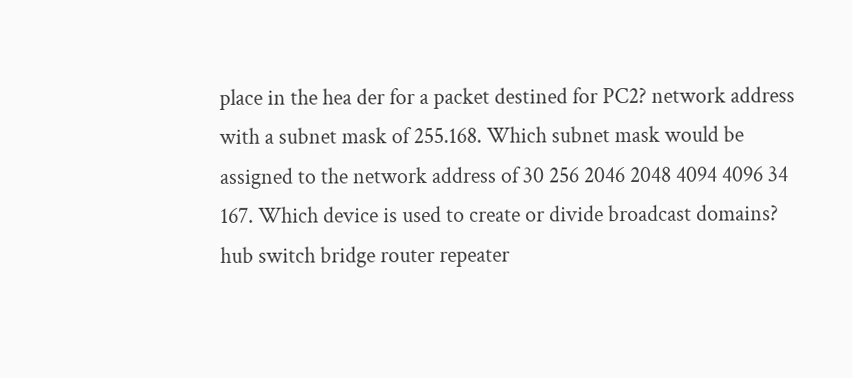place in the hea der for a packet destined for PC2? network address with a subnet mask of 255.168. Which subnet mask would be assigned to the network address of 30 256 2046 2048 4094 4096 34 167. Which device is used to create or divide broadcast domains? hub switch bridge router repeater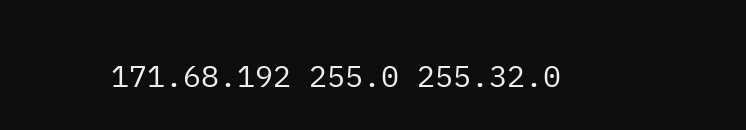171.68.192 255.0 255.32.0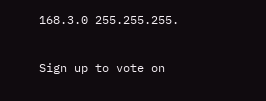168.3.0 255.255.255.

Sign up to vote on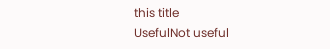this title
UsefulNot useful